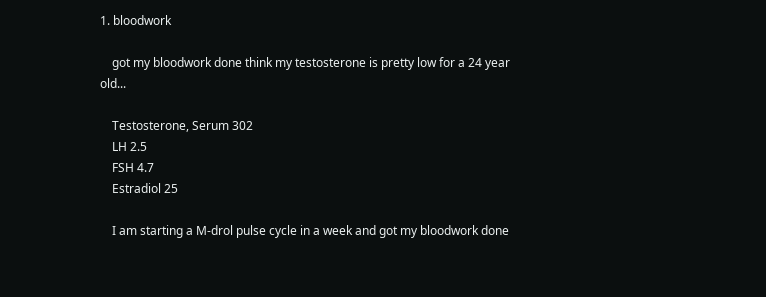1. bloodwork

    got my bloodwork done think my testosterone is pretty low for a 24 year old...

    Testosterone, Serum 302
    LH 2.5
    FSH 4.7
    Estradiol 25

    I am starting a M-drol pulse cycle in a week and got my bloodwork done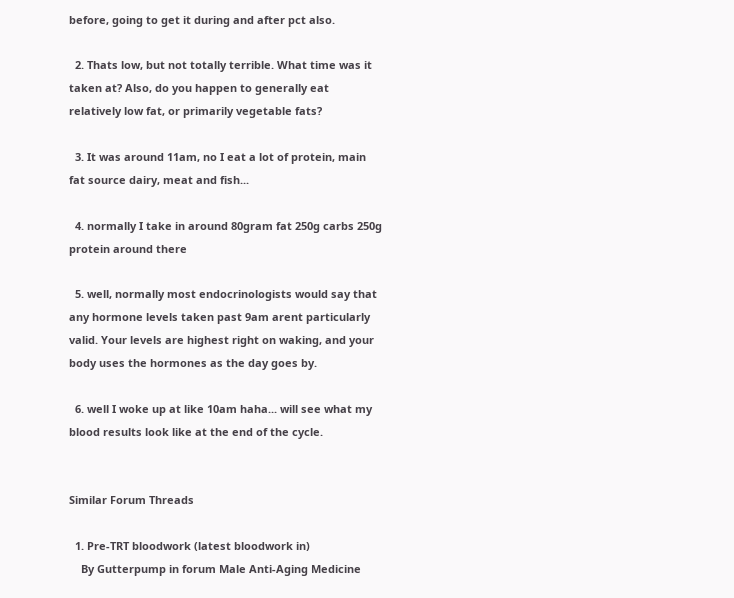before, going to get it during and after pct also.

  2. Thats low, but not totally terrible. What time was it taken at? Also, do you happen to generally eat relatively low fat, or primarily vegetable fats?

  3. It was around 11am, no I eat a lot of protein, main fat source dairy, meat and fish...

  4. normally I take in around 80gram fat 250g carbs 250g protein around there

  5. well, normally most endocrinologists would say that any hormone levels taken past 9am arent particularly valid. Your levels are highest right on waking, and your body uses the hormones as the day goes by.

  6. well I woke up at like 10am haha... will see what my blood results look like at the end of the cycle.


Similar Forum Threads

  1. Pre-TRT bloodwork (latest bloodwork in)
    By Gutterpump in forum Male Anti-Aging Medicine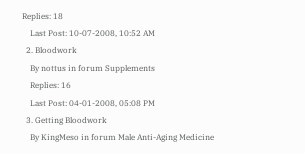Replies: 18
    Last Post: 10-07-2008, 10:52 AM
  2. Bloodwork
    By nottus in forum Supplements
    Replies: 16
    Last Post: 04-01-2008, 05:08 PM
  3. Getting Bloodwork
    By KingMeso in forum Male Anti-Aging Medicine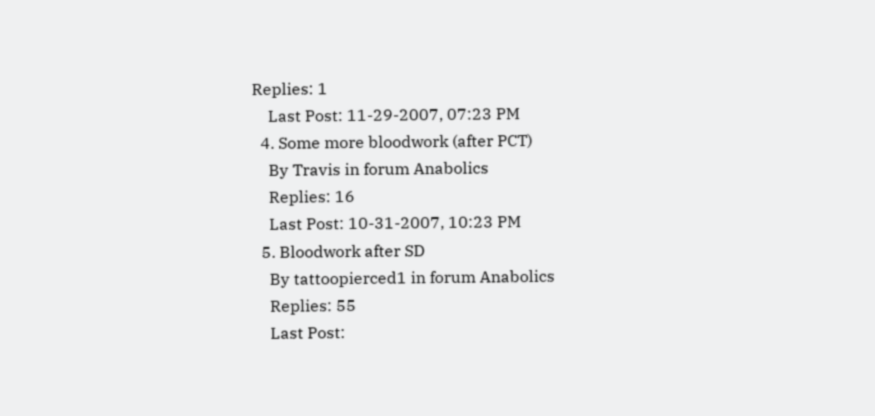Replies: 1
    Last Post: 11-29-2007, 07:23 PM
  4. Some more bloodwork (after PCT)
    By Travis in forum Anabolics
    Replies: 16
    Last Post: 10-31-2007, 10:23 PM
  5. Bloodwork after SD
    By tattoopierced1 in forum Anabolics
    Replies: 55
    Last Post: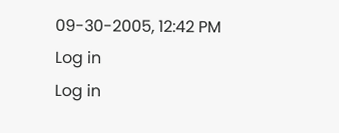09-30-2005, 12:42 PM
Log in
Log in